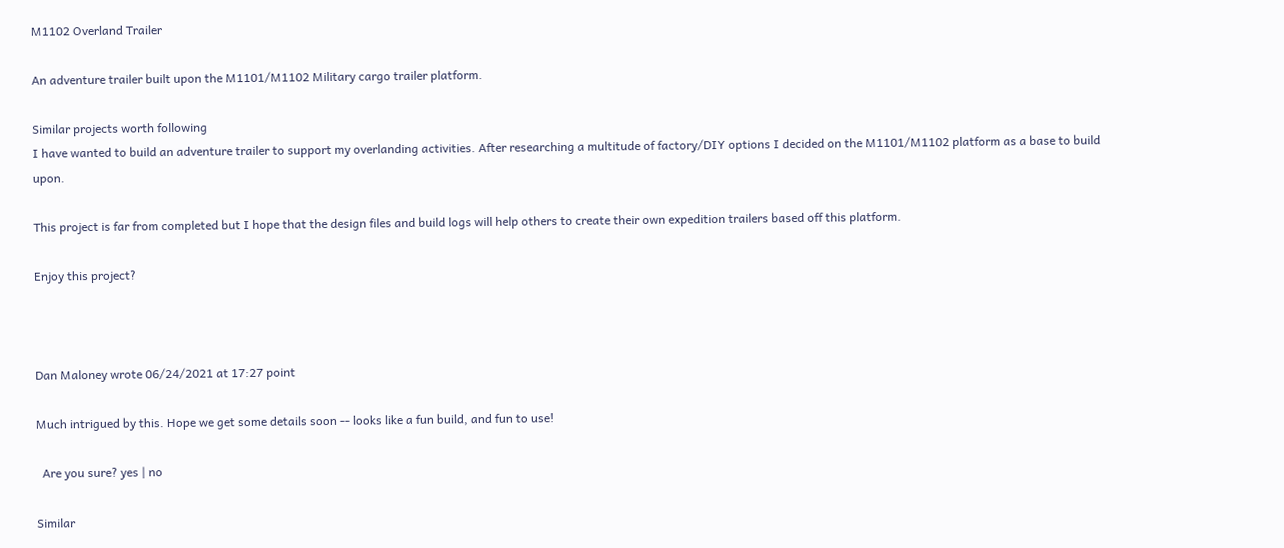M1102 Overland Trailer

An adventure trailer built upon the M1101/M1102 Military cargo trailer platform.

Similar projects worth following
I have wanted to build an adventure trailer to support my overlanding activities. After researching a multitude of factory/DIY options I decided on the M1101/M1102 platform as a base to build upon.

This project is far from completed but I hope that the design files and build logs will help others to create their own expedition trailers based off this platform.

Enjoy this project?



Dan Maloney wrote 06/24/2021 at 17:27 point

Much intrigued by this. Hope we get some details soon -- looks like a fun build, and fun to use!

  Are you sure? yes | no

Similar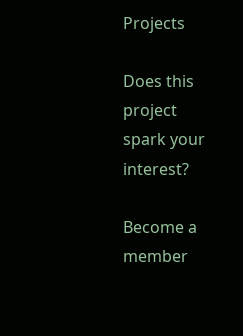Projects

Does this project spark your interest?

Become a member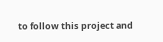to follow this project and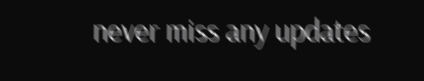never miss any updates